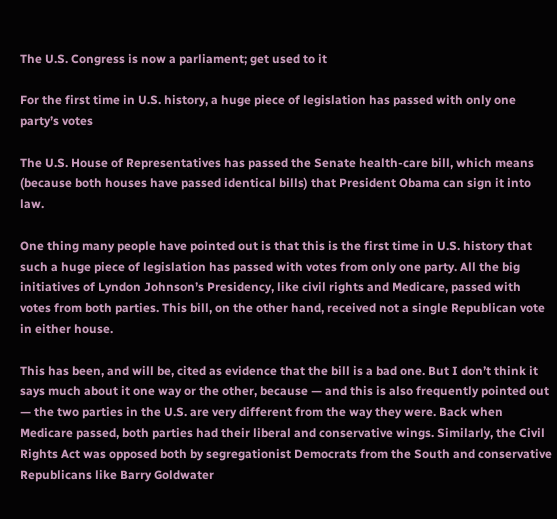The U.S. Congress is now a parliament; get used to it

For the first time in U.S. history, a huge piece of legislation has passed with only one party’s votes

The U.S. House of Representatives has passed the Senate health-care bill, which means (because both houses have passed identical bills) that President Obama can sign it into law.

One thing many people have pointed out is that this is the first time in U.S. history that such a huge piece of legislation has passed with votes from only one party. All the big initiatives of Lyndon Johnson’s Presidency, like civil rights and Medicare, passed with votes from both parties. This bill, on the other hand, received not a single Republican vote in either house.

This has been, and will be, cited as evidence that the bill is a bad one. But I don’t think it says much about it one way or the other, because — and this is also frequently pointed out — the two parties in the U.S. are very different from the way they were. Back when Medicare passed, both parties had their liberal and conservative wings. Similarly, the Civil Rights Act was opposed both by segregationist Democrats from the South and conservative Republicans like Barry Goldwater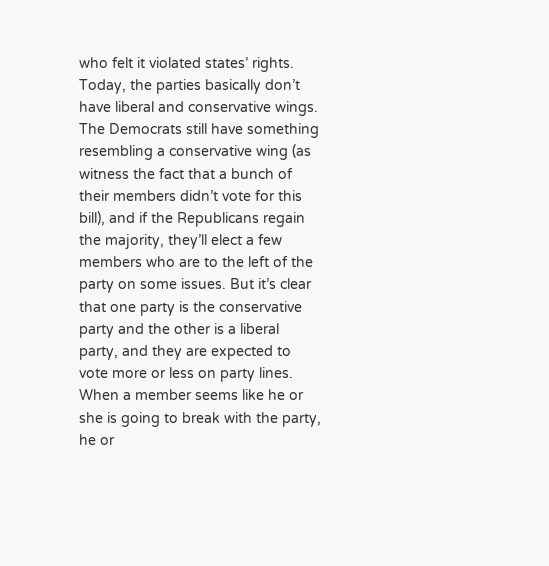who felt it violated states’ rights. Today, the parties basically don’t have liberal and conservative wings. The Democrats still have something resembling a conservative wing (as witness the fact that a bunch of their members didn’t vote for this bill), and if the Republicans regain the majority, they’ll elect a few members who are to the left of the party on some issues. But it’s clear that one party is the conservative party and the other is a liberal party, and they are expected to vote more or less on party lines. When a member seems like he or she is going to break with the party, he or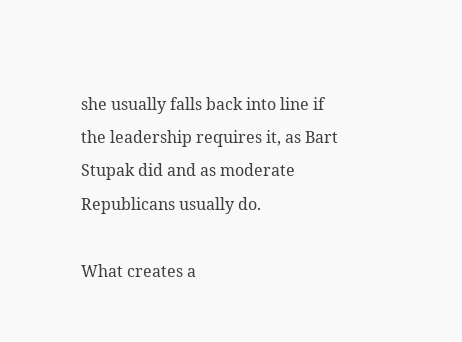she usually falls back into line if the leadership requires it, as Bart Stupak did and as moderate Republicans usually do.

What creates a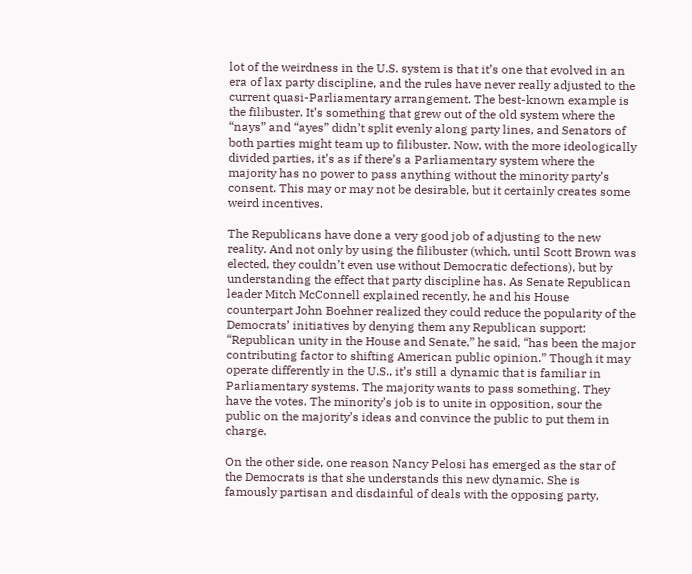lot of the weirdness in the U.S. system is that it’s one that evolved in an era of lax party discipline, and the rules have never really adjusted to the current quasi-Parliamentary arrangement. The best-known example is the filibuster. It’s something that grew out of the old system where the “nays” and “ayes” didn’t split evenly along party lines, and Senators of both parties might team up to filibuster. Now, with the more ideologically divided parties, it’s as if there’s a Parliamentary system where the majority has no power to pass anything without the minority party’s consent. This may or may not be desirable, but it certainly creates some weird incentives.

The Republicans have done a very good job of adjusting to the new reality. And not only by using the filibuster (which, until Scott Brown was elected, they couldn’t even use without Democratic defections), but by understanding the effect that party discipline has. As Senate Republican leader Mitch McConnell explained recently, he and his House counterpart John Boehner realized they could reduce the popularity of the Democrats’ initiatives by denying them any Republican support:  “Republican unity in the House and Senate,” he said, “has been the major contributing factor to shifting American public opinion.” Though it may operate differently in the U.S., it’s still a dynamic that is familiar in Parliamentary systems. The majority wants to pass something. They have the votes. The minority’s job is to unite in opposition, sour the public on the majority’s ideas and convince the public to put them in charge.

On the other side, one reason Nancy Pelosi has emerged as the star of the Democrats is that she understands this new dynamic. She is famously partisan and disdainful of deals with the opposing party,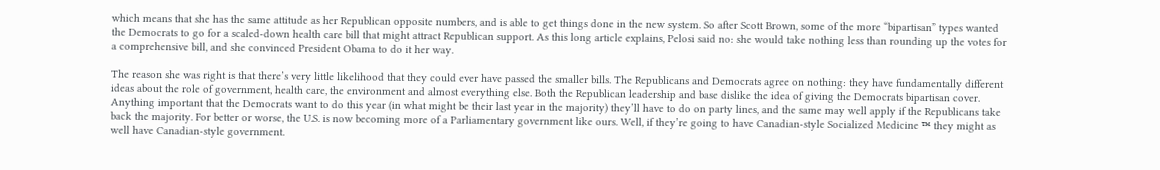which means that she has the same attitude as her Republican opposite numbers, and is able to get things done in the new system. So after Scott Brown, some of the more “bipartisan” types wanted the Democrats to go for a scaled-down health care bill that might attract Republican support. As this long article explains, Pelosi said no: she would take nothing less than rounding up the votes for a comprehensive bill, and she convinced President Obama to do it her way.

The reason she was right is that there’s very little likelihood that they could ever have passed the smaller bills. The Republicans and Democrats agree on nothing: they have fundamentally different ideas about the role of government, health care, the environment and almost everything else. Both the Republican leadership and base dislike the idea of giving the Democrats bipartisan cover. Anything important that the Democrats want to do this year (in what might be their last year in the majority) they’ll have to do on party lines, and the same may well apply if the Republicans take back the majority. For better or worse, the U.S. is now becoming more of a Parliamentary government like ours. Well, if they’re going to have Canadian-style Socialized Medicine ™ they might as well have Canadian-style government.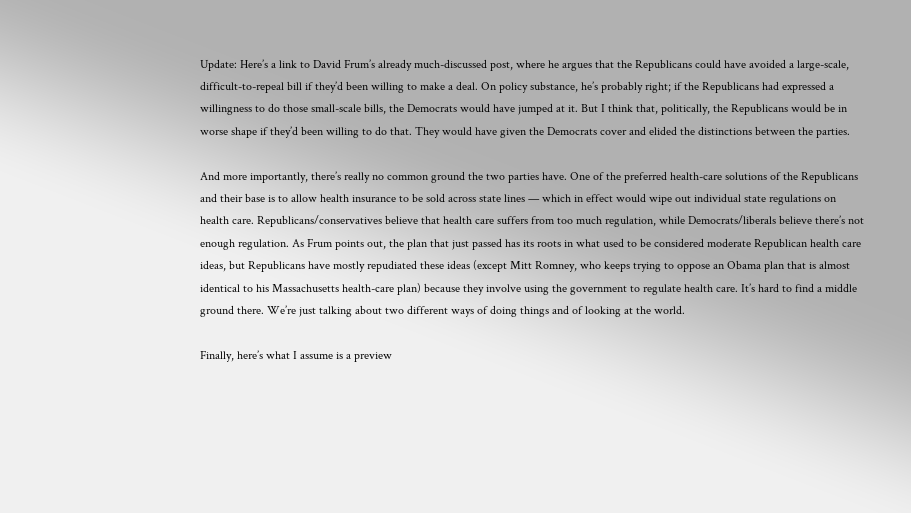Update: Here’s a link to David Frum’s already much-discussed post, where he argues that the Republicans could have avoided a large-scale, difficult-to-repeal bill if they’d been willing to make a deal. On policy substance, he’s probably right; if the Republicans had expressed a willingness to do those small-scale bills, the Democrats would have jumped at it. But I think that, politically, the Republicans would be in worse shape if they’d been willing to do that. They would have given the Democrats cover and elided the distinctions between the parties.

And more importantly, there’s really no common ground the two parties have. One of the preferred health-care solutions of the Republicans and their base is to allow health insurance to be sold across state lines — which in effect would wipe out individual state regulations on health care. Republicans/conservatives believe that health care suffers from too much regulation, while Democrats/liberals believe there’s not enough regulation. As Frum points out, the plan that just passed has its roots in what used to be considered moderate Republican health care ideas, but Republicans have mostly repudiated these ideas (except Mitt Romney, who keeps trying to oppose an Obama plan that is almost identical to his Massachusetts health-care plan) because they involve using the government to regulate health care. It’s hard to find a middle ground there. We’re just talking about two different ways of doing things and of looking at the world.

Finally, here’s what I assume is a preview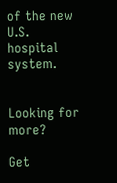of the new U.S. hospital system.


Looking for more?

Get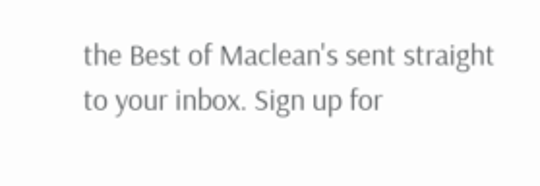the Best of Maclean's sent straight to your inbox. Sign up for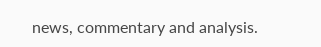news, commentary and analysis.